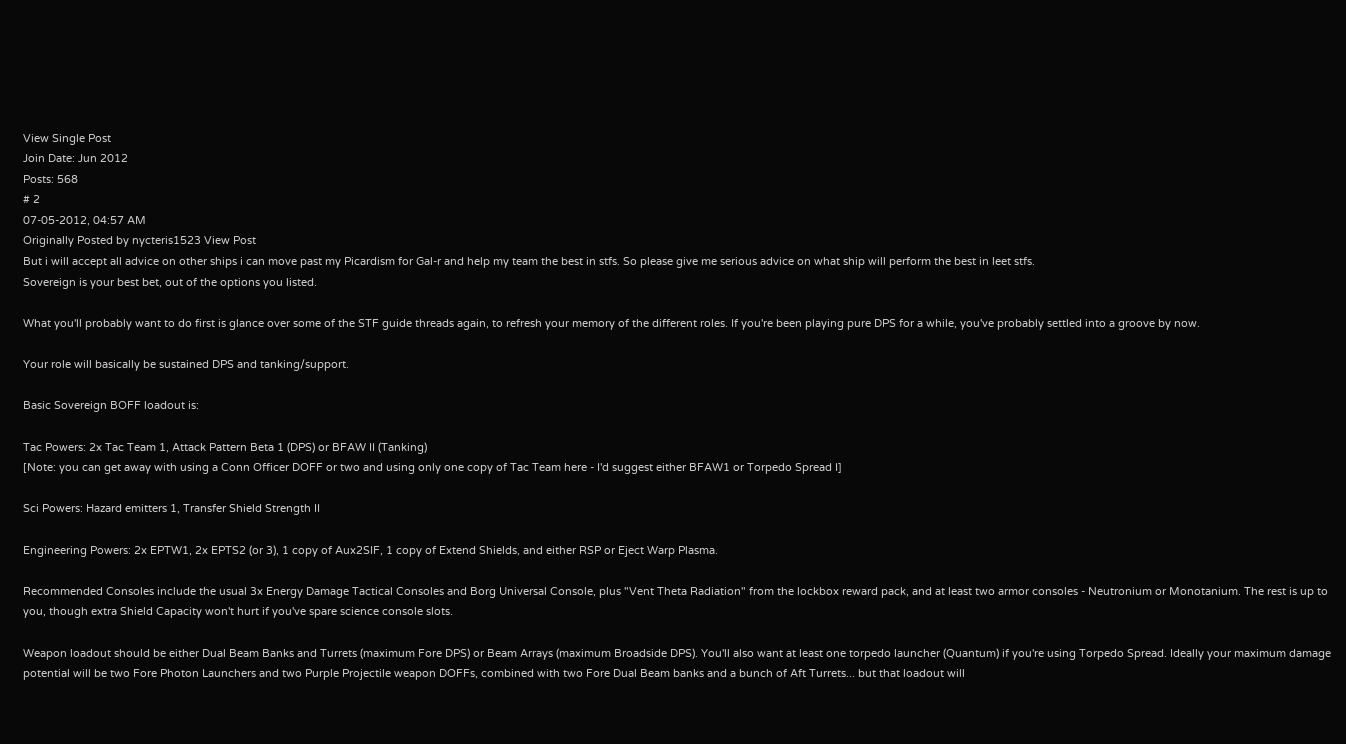View Single Post
Join Date: Jun 2012
Posts: 568
# 2
07-05-2012, 04:57 AM
Originally Posted by nycteris1523 View Post
But i will accept all advice on other ships i can move past my Picardism for Gal-r and help my team the best in stfs. So please give me serious advice on what ship will perform the best in leet stfs.
Sovereign is your best bet, out of the options you listed.

What you'll probably want to do first is glance over some of the STF guide threads again, to refresh your memory of the different roles. If you're been playing pure DPS for a while, you've probably settled into a groove by now.

Your role will basically be sustained DPS and tanking/support.

Basic Sovereign BOFF loadout is:

Tac Powers: 2x Tac Team 1, Attack Pattern Beta 1 (DPS) or BFAW II (Tanking)
[Note: you can get away with using a Conn Officer DOFF or two and using only one copy of Tac Team here - I'd suggest either BFAW1 or Torpedo Spread I]

Sci Powers: Hazard emitters 1, Transfer Shield Strength II

Engineering Powers: 2x EPTW1, 2x EPTS2 (or 3), 1 copy of Aux2SIF, 1 copy of Extend Shields, and either RSP or Eject Warp Plasma.

Recommended Consoles include the usual 3x Energy Damage Tactical Consoles and Borg Universal Console, plus "Vent Theta Radiation" from the lockbox reward pack, and at least two armor consoles - Neutronium or Monotanium. The rest is up to you, though extra Shield Capacity won't hurt if you've spare science console slots.

Weapon loadout should be either Dual Beam Banks and Turrets (maximum Fore DPS) or Beam Arrays (maximum Broadside DPS). You'll also want at least one torpedo launcher (Quantum) if you're using Torpedo Spread. Ideally your maximum damage potential will be two Fore Photon Launchers and two Purple Projectile weapon DOFFs, combined with two Fore Dual Beam banks and a bunch of Aft Turrets... but that loadout will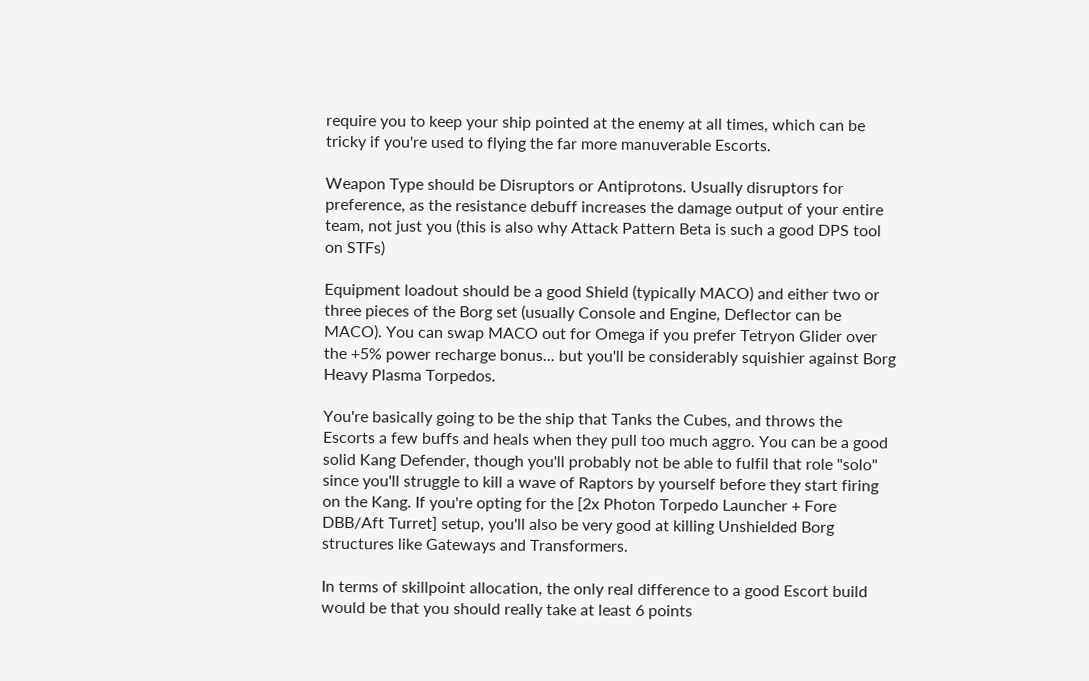require you to keep your ship pointed at the enemy at all times, which can be tricky if you're used to flying the far more manuverable Escorts.

Weapon Type should be Disruptors or Antiprotons. Usually disruptors for preference, as the resistance debuff increases the damage output of your entire team, not just you (this is also why Attack Pattern Beta is such a good DPS tool on STFs)

Equipment loadout should be a good Shield (typically MACO) and either two or three pieces of the Borg set (usually Console and Engine, Deflector can be MACO). You can swap MACO out for Omega if you prefer Tetryon Glider over the +5% power recharge bonus... but you'll be considerably squishier against Borg Heavy Plasma Torpedos.

You're basically going to be the ship that Tanks the Cubes, and throws the Escorts a few buffs and heals when they pull too much aggro. You can be a good solid Kang Defender, though you'll probably not be able to fulfil that role "solo" since you'll struggle to kill a wave of Raptors by yourself before they start firing on the Kang. If you're opting for the [2x Photon Torpedo Launcher + Fore DBB/Aft Turret] setup, you'll also be very good at killing Unshielded Borg structures like Gateways and Transformers.

In terms of skillpoint allocation, the only real difference to a good Escort build would be that you should really take at least 6 points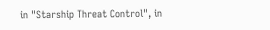in "Starship Threat Control", in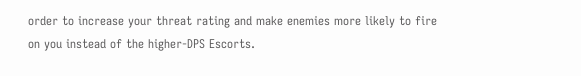order to increase your threat rating and make enemies more likely to fire on you instead of the higher-DPS Escorts.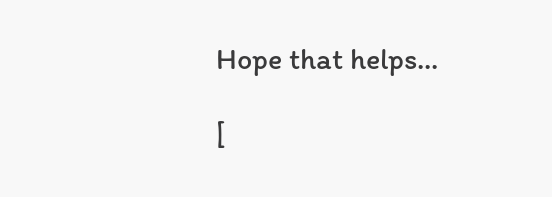Hope that helps...

[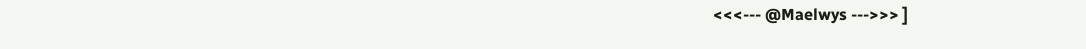<<<--- @Maelwys --->>> ]